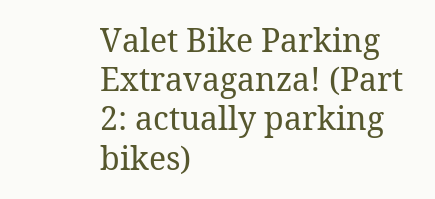Valet Bike Parking Extravaganza! (Part 2: actually parking bikes)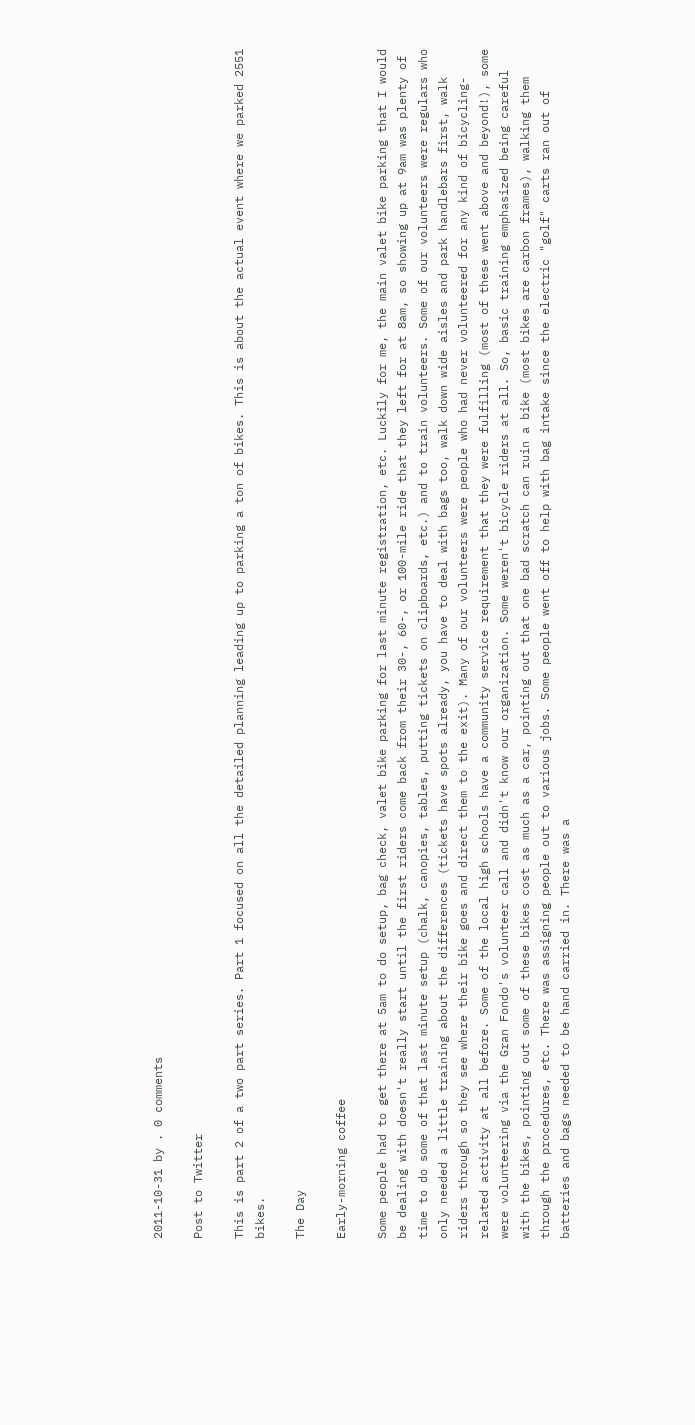2011-10-31 by . 0 comments

Post to Twitter

This is part 2 of a two part series. Part 1 focused on all the detailed planning leading up to parking a ton of bikes. This is about the actual event where we parked 2551 bikes.

The Day

Early-morning coffee

Some people had to get there at 5am to do setup, bag check, valet bike parking for last minute registration, etc. Luckily for me, the main valet bike parking that I would be dealing with doesn't really start until the first riders come back from their 30-, 60-, or 100-mile ride that they left for at 8am, so showing up at 9am was plenty of time to do some of that last minute setup (chalk, canopies, tables, putting tickets on clipboards, etc.) and to train volunteers. Some of our volunteers were regulars who only needed a little training about the differences (tickets have spots already, you have to deal with bags too, walk down wide aisles and park handlebars first, walk riders through so they see where their bike goes and direct them to the exit). Many of our volunteers were people who had never volunteered for any kind of bicycling-related activity at all before. Some of the local high schools have a community service requirement that they were fulfilling (most of these went above and beyond!), some were volunteering via the Gran Fondo's volunteer call and didn't know our organization. Some weren't bicycle riders at all. So, basic training emphasized being careful with the bikes, pointing out some of these bikes cost as much as a car, pointing out that one bad scratch can ruin a bike (most bikes are carbon frames), walking them through the procedures, etc. There was assigning people out to various jobs. Some people went off to help with bag intake since the electric "golf" carts ran out of batteries and bags needed to be hand carried in. There was a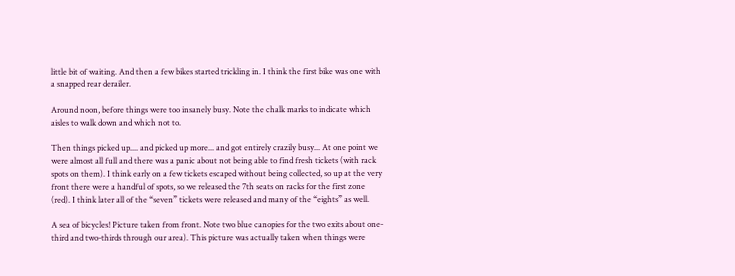little bit of waiting. And then a few bikes started trickling in. I think the first bike was one with a snapped rear derailer.

Around noon, before things were too insanely busy. Note the chalk marks to indicate which aisles to walk down and which not to.

Then things picked up.... and picked up more... and got entirely crazily busy... At one point we were almost all full and there was a panic about not being able to find fresh tickets (with rack spots on them). I think early on a few tickets escaped without being collected, so up at the very front there were a handful of spots, so we released the 7th seats on racks for the first zone (red). I think later all of the “seven” tickets were released and many of the “eights” as well.

A sea of bicycles! Picture taken from front. Note two blue canopies for the two exits about one-third and two-thirds through our area). This picture was actually taken when things were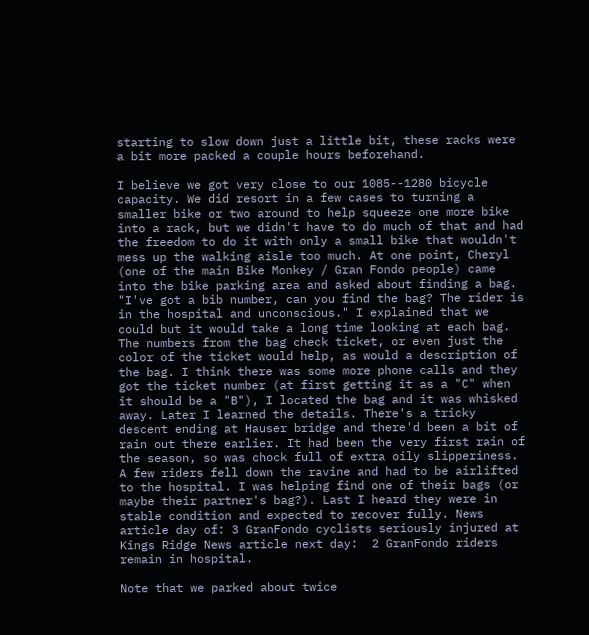starting to slow down just a little bit, these racks were a bit more packed a couple hours beforehand.

I believe we got very close to our 1085--1280 bicycle capacity. We did resort in a few cases to turning a smaller bike or two around to help squeeze one more bike into a rack, but we didn't have to do much of that and had the freedom to do it with only a small bike that wouldn't mess up the walking aisle too much. At one point, Cheryl (one of the main Bike Monkey / Gran Fondo people) came into the bike parking area and asked about finding a bag. "I've got a bib number, can you find the bag? The rider is in the hospital and unconscious." I explained that we could but it would take a long time looking at each bag. The numbers from the bag check ticket, or even just the color of the ticket would help, as would a description of the bag. I think there was some more phone calls and they got the ticket number (at first getting it as a "C" when it should be a "B"), I located the bag and it was whisked away. Later I learned the details. There's a tricky descent ending at Hauser bridge and there'd been a bit of rain out there earlier. It had been the very first rain of the season, so was chock full of extra oily slipperiness. A few riders fell down the ravine and had to be airlifted to the hospital. I was helping find one of their bags (or maybe their partner's bag?). Last I heard they were in stable condition and expected to recover fully. News article day of: 3 GranFondo cyclists seriously injured at Kings Ridge News article next day:  2 GranFondo riders remain in hospital.

Note that we parked about twice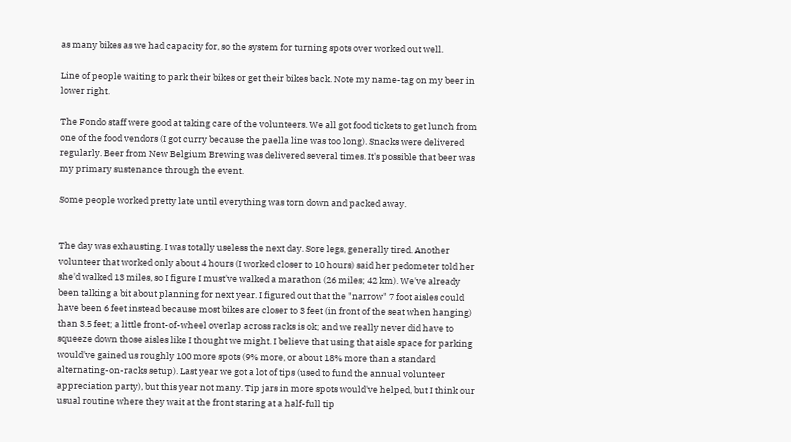as many bikes as we had capacity for, so the system for turning spots over worked out well.

Line of people waiting to park their bikes or get their bikes back. Note my name-tag on my beer in lower right.

The Fondo staff were good at taking care of the volunteers. We all got food tickets to get lunch from one of the food vendors (I got curry because the paella line was too long). Snacks were delivered regularly. Beer from New Belgium Brewing was delivered several times. It's possible that beer was my primary sustenance through the event.

Some people worked pretty late until everything was torn down and packed away.


The day was exhausting. I was totally useless the next day. Sore legs, generally tired. Another volunteer that worked only about 4 hours (I worked closer to 10 hours) said her pedometer told her she'd walked 13 miles, so I figure I must've walked a marathon (26 miles; 42 km). We've already been talking a bit about planning for next year. I figured out that the "narrow" 7 foot aisles could have been 6 feet instead because most bikes are closer to 3 feet (in front of the seat when hanging) than 3.5 feet; a little front-of-wheel overlap across racks is ok; and we really never did have to squeeze down those aisles like I thought we might. I believe that using that aisle space for parking would've gained us roughly 100 more spots (9% more, or about 18% more than a standard alternating-on-racks setup). Last year we got a lot of tips (used to fund the annual volunteer appreciation party), but this year not many. Tip jars in more spots would've helped, but I think our usual routine where they wait at the front staring at a half-full tip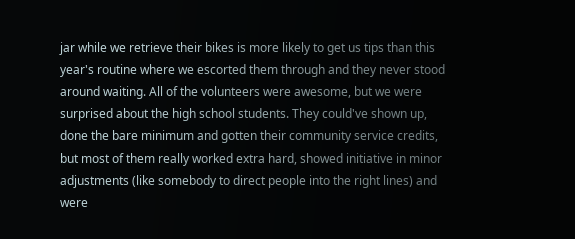jar while we retrieve their bikes is more likely to get us tips than this year's routine where we escorted them through and they never stood around waiting. All of the volunteers were awesome, but we were surprised about the high school students. They could've shown up, done the bare minimum and gotten their community service credits, but most of them really worked extra hard, showed initiative in minor adjustments (like somebody to direct people into the right lines) and were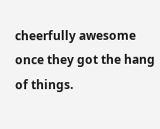cheerfully awesome once they got the hang of things.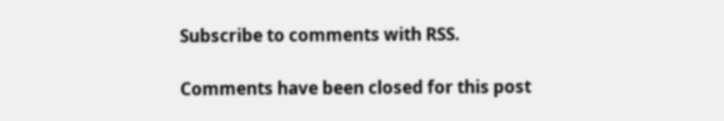Subscribe to comments with RSS.

Comments have been closed for this post